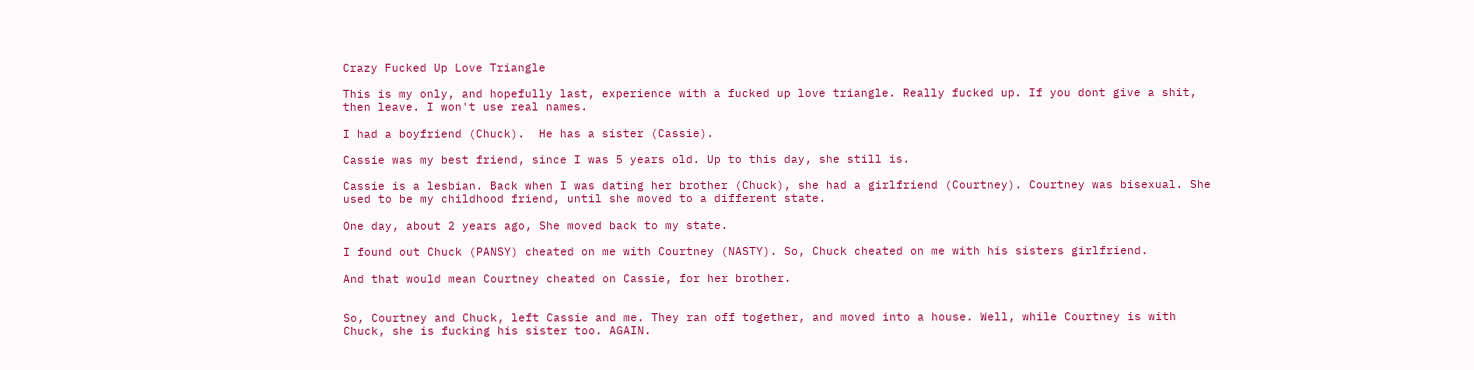Crazy Fucked Up Love Triangle

This is my only, and hopefully last, experience with a fucked up love triangle. Really fucked up. If you dont give a shit, then leave. I won't use real names.

I had a boyfriend (Chuck).  He has a sister (Cassie).

Cassie was my best friend, since I was 5 years old. Up to this day, she still is.

Cassie is a lesbian. Back when I was dating her brother (Chuck), she had a girlfriend (Courtney). Courtney was bisexual. She used to be my childhood friend, until she moved to a different state.

One day, about 2 years ago, She moved back to my state.

I found out Chuck (PANSY) cheated on me with Courtney (NASTY). So, Chuck cheated on me with his sisters girlfriend.

And that would mean Courtney cheated on Cassie, for her brother.


So, Courtney and Chuck, left Cassie and me. They ran off together, and moved into a house. Well, while Courtney is with Chuck, she is fucking his sister too. AGAIN.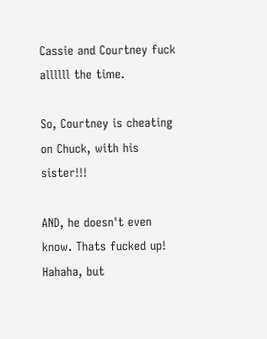Cassie and Courtney fuck allllll the time.

So, Courtney is cheating on Chuck, with his sister!!!

AND, he doesn't even know. Thats fucked up! Hahaha, but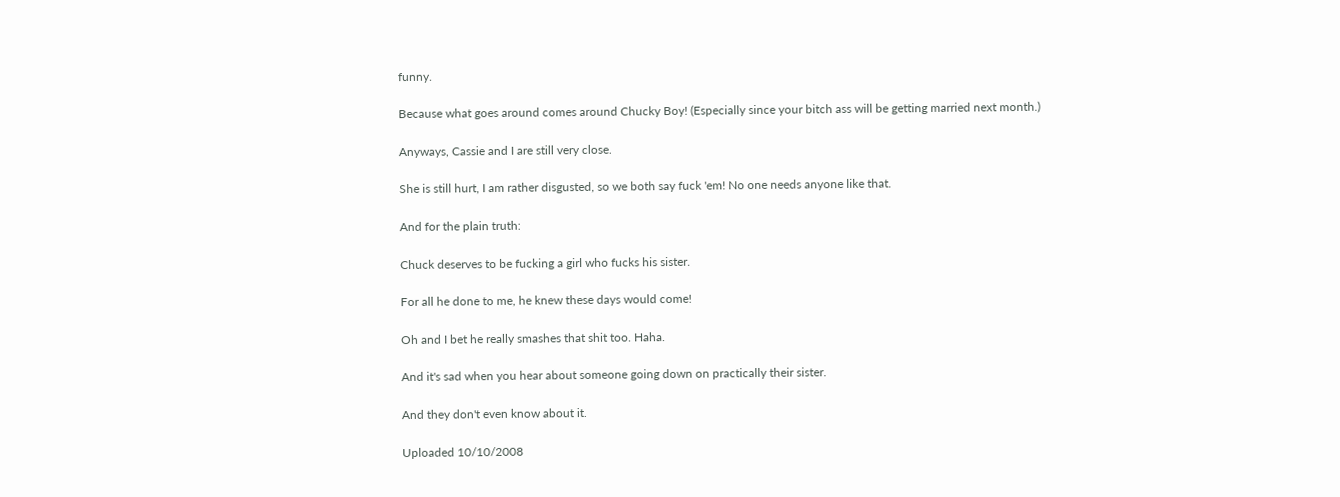funny.

Because what goes around comes around Chucky Boy! (Especially since your bitch ass will be getting married next month.)

Anyways, Cassie and I are still very close.

She is still hurt, I am rather disgusted, so we both say fuck 'em! No one needs anyone like that.

And for the plain truth:

Chuck deserves to be fucking a girl who fucks his sister.

For all he done to me, he knew these days would come!

Oh and I bet he really smashes that shit too. Haha.

And it's sad when you hear about someone going down on practically their sister.

And they don't even know about it.

Uploaded 10/10/2008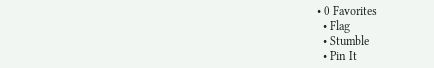• 0 Favorites
  • Flag
  • Stumble
  • Pin It